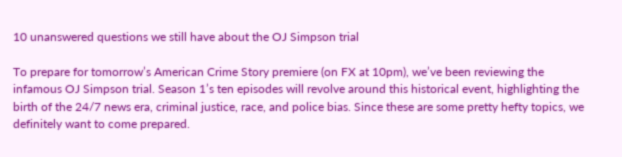10 unanswered questions we still have about the OJ Simpson trial

To prepare for tomorrow’s American Crime Story premiere (on FX at 10pm), we’ve been reviewing the infamous OJ Simpson trial. Season 1’s ten episodes will revolve around this historical event, highlighting the birth of the 24/7 news era, criminal justice, race, and police bias. Since these are some pretty hefty topics, we definitely want to come prepared.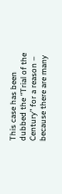This case has been dubbed the “Trial of the Century” for a reason – because there are many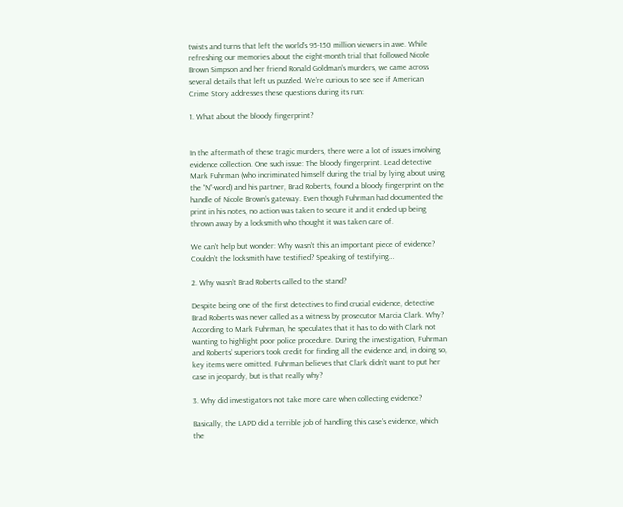twists and turns that left the world’s 95-150 million viewers in awe. While refreshing our memories about the eight-month trial that followed Nicole Brown Simpson and her friend Ronald Goldman’s murders, we came across several details that left us puzzled. We’re curious to see see if American Crime Story addresses these questions during its run:

1. What about the bloody fingerprint?


In the aftermath of these tragic murders, there were a lot of issues involving evidence collection. One such issue: The bloody fingerprint. Lead detective Mark Fuhrman (who incriminated himself during the trial by lying about using the “N”-word) and his partner, Brad Roberts, found a bloody fingerprint on the handle of Nicole Brown’s gateway. Even though Fuhrman had documented the print in his notes, no action was taken to secure it and it ended up being thrown away by a locksmith who thought it was taken care of.

We can’t help but wonder: Why wasn’t this an important piece of evidence? Couldn’t the locksmith have testified? Speaking of testifying…

2. Why wasn’t Brad Roberts called to the stand?

Despite being one of the first detectives to find crucial evidence, detective Brad Roberts was never called as a witness by prosecutor Marcia Clark. Why? According to Mark Fuhrman, he speculates that it has to do with Clark not wanting to highlight poor police procedure. During the investigation, Fuhrman and Roberts’ superiors took credit for finding all the evidence and, in doing so, key items were omitted. Fuhrman believes that Clark didn’t want to put her case in jeopardy, but is that really why?

3. Why did investigators not take more care when collecting evidence?

Basically, the LAPD did a terrible job of handling this case’s evidence, which the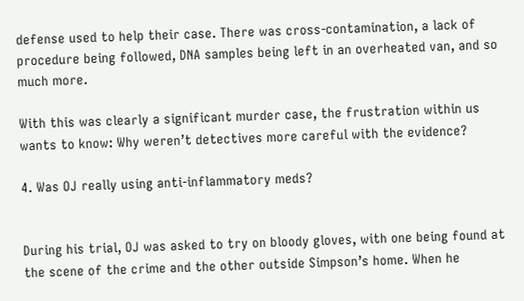defense used to help their case. There was cross-contamination, a lack of procedure being followed, DNA samples being left in an overheated van, and so much more.

With this was clearly a significant murder case, the frustration within us wants to know: Why weren’t detectives more careful with the evidence?

4. Was OJ really using anti-inflammatory meds?


During his trial, OJ was asked to try on bloody gloves, with one being found at the scene of the crime and the other outside Simpson’s home. When he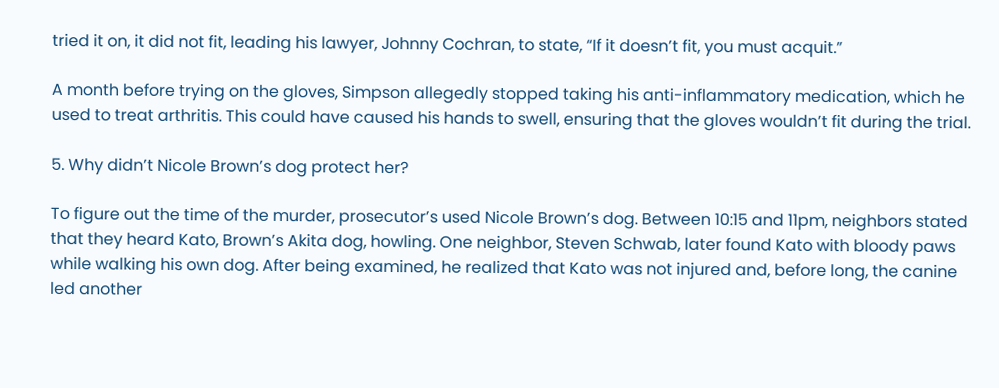tried it on, it did not fit, leading his lawyer, Johnny Cochran, to state, “If it doesn’t fit, you must acquit.”

A month before trying on the gloves, Simpson allegedly stopped taking his anti-inflammatory medication, which he used to treat arthritis. This could have caused his hands to swell, ensuring that the gloves wouldn’t fit during the trial.

5. Why didn’t Nicole Brown’s dog protect her?

To figure out the time of the murder, prosecutor’s used Nicole Brown’s dog. Between 10:15 and 11pm, neighbors stated that they heard Kato, Brown’s Akita dog, howling. One neighbor, Steven Schwab, later found Kato with bloody paws while walking his own dog. After being examined, he realized that Kato was not injured and, before long, the canine led another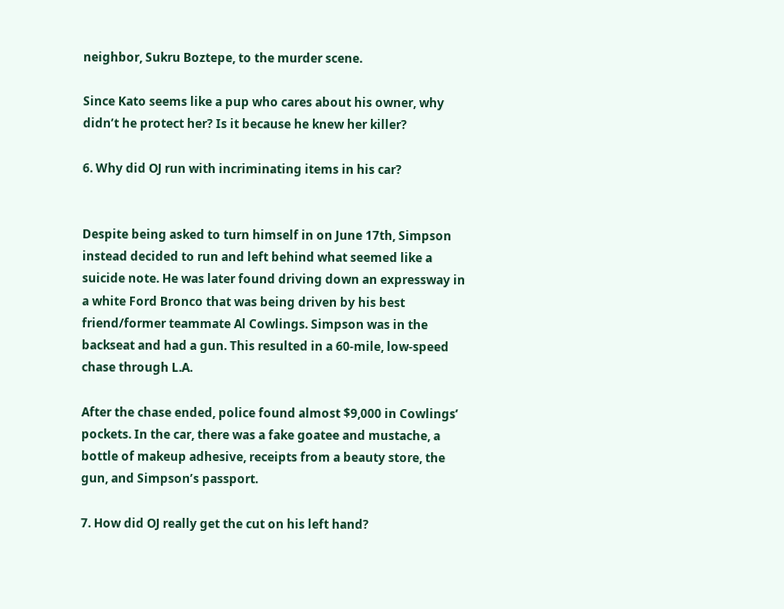neighbor, Sukru Boztepe, to the murder scene.

Since Kato seems like a pup who cares about his owner, why didn’t he protect her? Is it because he knew her killer?

6. Why did OJ run with incriminating items in his car?


Despite being asked to turn himself in on June 17th, Simpson instead decided to run and left behind what seemed like a suicide note. He was later found driving down an expressway in a white Ford Bronco that was being driven by his best friend/former teammate Al Cowlings. Simpson was in the backseat and had a gun. This resulted in a 60-mile, low-speed chase through L.A.

After the chase ended, police found almost $9,000 in Cowlings’ pockets. In the car, there was a fake goatee and mustache, a bottle of makeup adhesive, receipts from a beauty store, the gun, and Simpson’s passport.

7. How did OJ really get the cut on his left hand?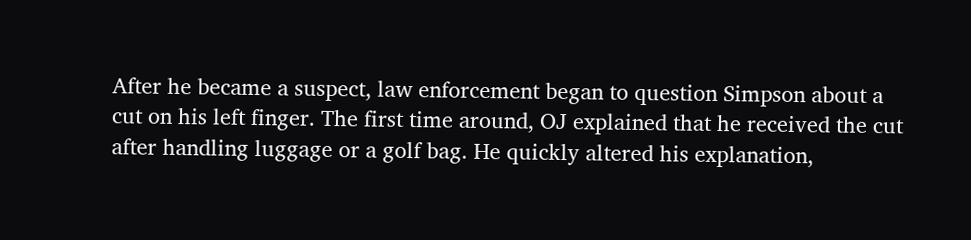After he became a suspect, law enforcement began to question Simpson about a cut on his left finger. The first time around, OJ explained that he received the cut after handling luggage or a golf bag. He quickly altered his explanation,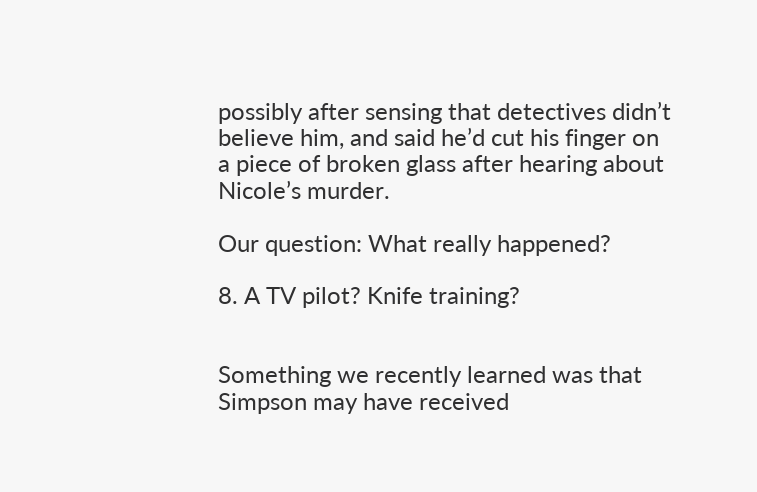possibly after sensing that detectives didn’t believe him, and said he’d cut his finger on a piece of broken glass after hearing about Nicole’s murder.

Our question: What really happened?

8. A TV pilot? Knife training?


Something we recently learned was that Simpson may have received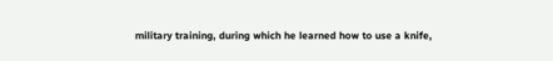military training, during which he learned how to use a knife,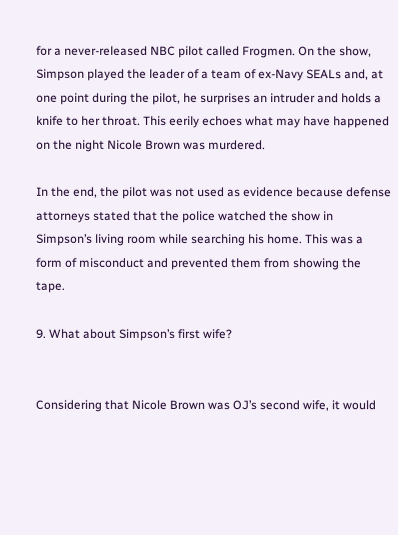for a never-released NBC pilot called Frogmen. On the show, Simpson played the leader of a team of ex-Navy SEALs and, at one point during the pilot, he surprises an intruder and holds a knife to her throat. This eerily echoes what may have happened on the night Nicole Brown was murdered.

In the end, the pilot was not used as evidence because defense attorneys stated that the police watched the show in Simpson’s living room while searching his home. This was a form of misconduct and prevented them from showing the tape.

9. What about Simpson’s first wife?


Considering that Nicole Brown was OJ’s second wife, it would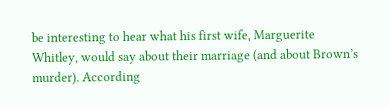be interesting to hear what his first wife, Marguerite Whitley, would say about their marriage (and about Brown’s murder). According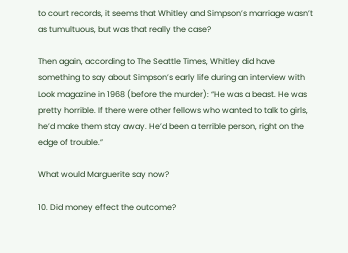to court records, it seems that Whitley and Simpson’s marriage wasn’t as tumultuous, but was that really the case?

Then again, according to The Seattle Times, Whitley did have something to say about Simpson’s early life during an interview with Look magazine in 1968 (before the murder): “He was a beast. He was pretty horrible. If there were other fellows who wanted to talk to girls, he’d make them stay away. He’d been a terrible person, right on the edge of trouble.”

What would Marguerite say now?

10. Did money effect the outcome?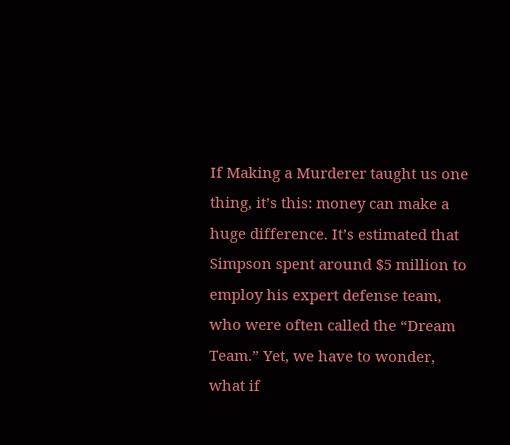If Making a Murderer taught us one thing, it’s this: money can make a huge difference. It’s estimated that Simpson spent around $5 million to employ his expert defense team, who were often called the “Dream Team.” Yet, we have to wonder, what if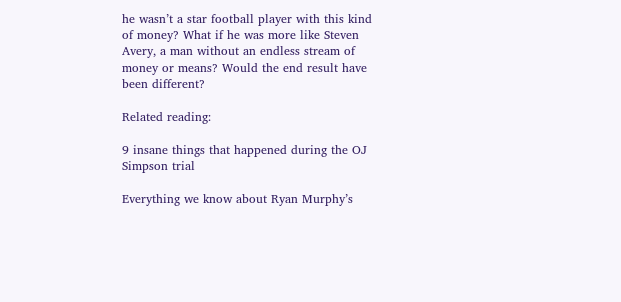he wasn’t a star football player with this kind of money? What if he was more like Steven Avery, a man without an endless stream of money or means? Would the end result have been different?

Related reading:

9 insane things that happened during the OJ Simpson trial

Everything we know about Ryan Murphy’s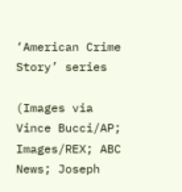‘American Crime Story’ series

(Images via Vince Bucci/AP; Images/REX; ABC News; Joseph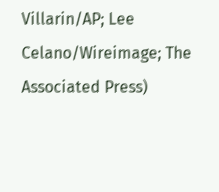Villarin/AP; Lee Celano/Wireimage; The Associated Press)